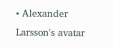• Alexander Larsson's avatar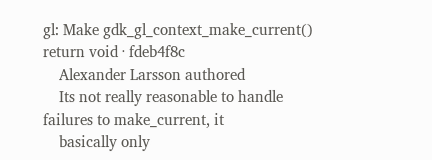gl: Make gdk_gl_context_make_current() return void · fdeb4f8c
    Alexander Larsson authored
    Its not really reasonable to handle failures to make_current, it
    basically only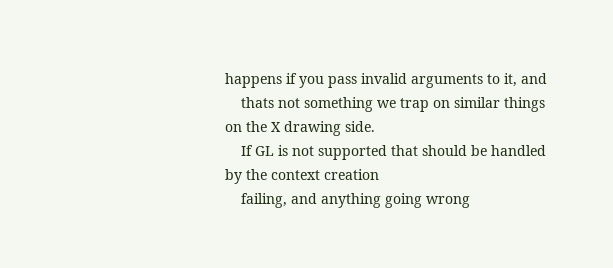happens if you pass invalid arguments to it, and
    thats not something we trap on similar things on the X drawing side.
    If GL is not supported that should be handled by the context creation
    failing, and anything going wrong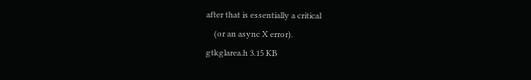after that is essentially a critical
    (or an async X error).
gtkglarea.h 3.15 KB